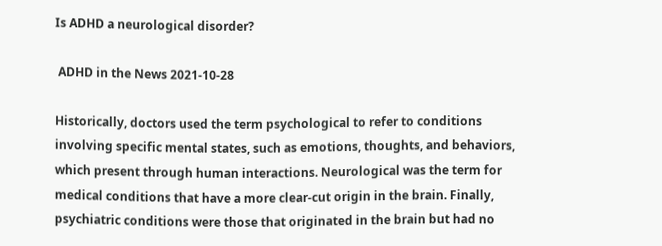Is ADHD a neurological disorder?

 ADHD in the News 2021-10-28

Historically, doctors used the term psychological to refer to conditions involving specific mental states, such as emotions, thoughts, and behaviors, which present through human interactions. Neurological was the term for medical conditions that have a more clear-cut origin in the brain. Finally, psychiatric conditions were those that originated in the brain but had no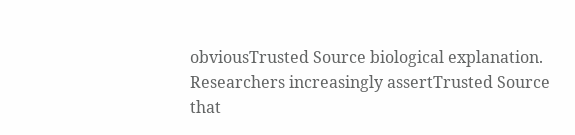obviousTrusted Source biological explanation. Researchers increasingly assertTrusted Source that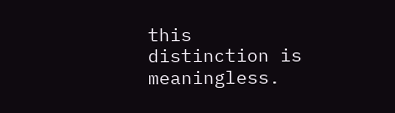this distinction is meaningless.